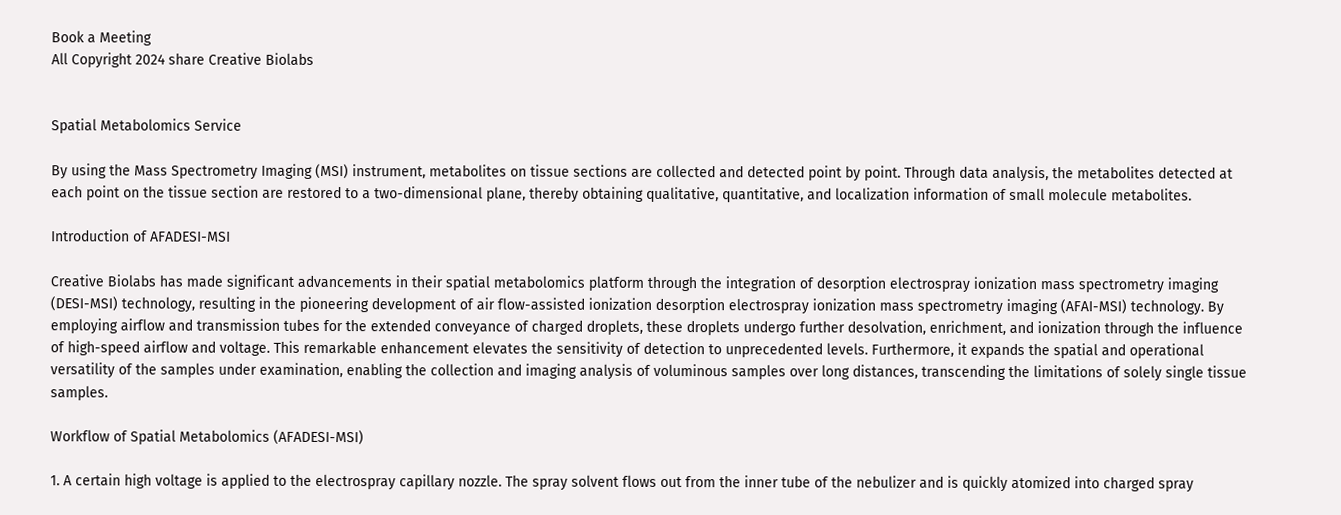Book a Meeting
All Copyright 2024 share Creative Biolabs


Spatial Metabolomics Service

By using the Mass Spectrometry Imaging (MSI) instrument, metabolites on tissue sections are collected and detected point by point. Through data analysis, the metabolites detected at each point on the tissue section are restored to a two-dimensional plane, thereby obtaining qualitative, quantitative, and localization information of small molecule metabolites.

Introduction of AFADESI-MSI

Creative Biolabs has made significant advancements in their spatial metabolomics platform through the integration of desorption electrospray ionization mass spectrometry imaging (DESI-MSI) technology, resulting in the pioneering development of air flow-assisted ionization desorption electrospray ionization mass spectrometry imaging (AFAI-MSI) technology. By employing airflow and transmission tubes for the extended conveyance of charged droplets, these droplets undergo further desolvation, enrichment, and ionization through the influence of high-speed airflow and voltage. This remarkable enhancement elevates the sensitivity of detection to unprecedented levels. Furthermore, it expands the spatial and operational versatility of the samples under examination, enabling the collection and imaging analysis of voluminous samples over long distances, transcending the limitations of solely single tissue samples.

Workflow of Spatial Metabolomics (AFADESI-MSI)

1. A certain high voltage is applied to the electrospray capillary nozzle. The spray solvent flows out from the inner tube of the nebulizer and is quickly atomized into charged spray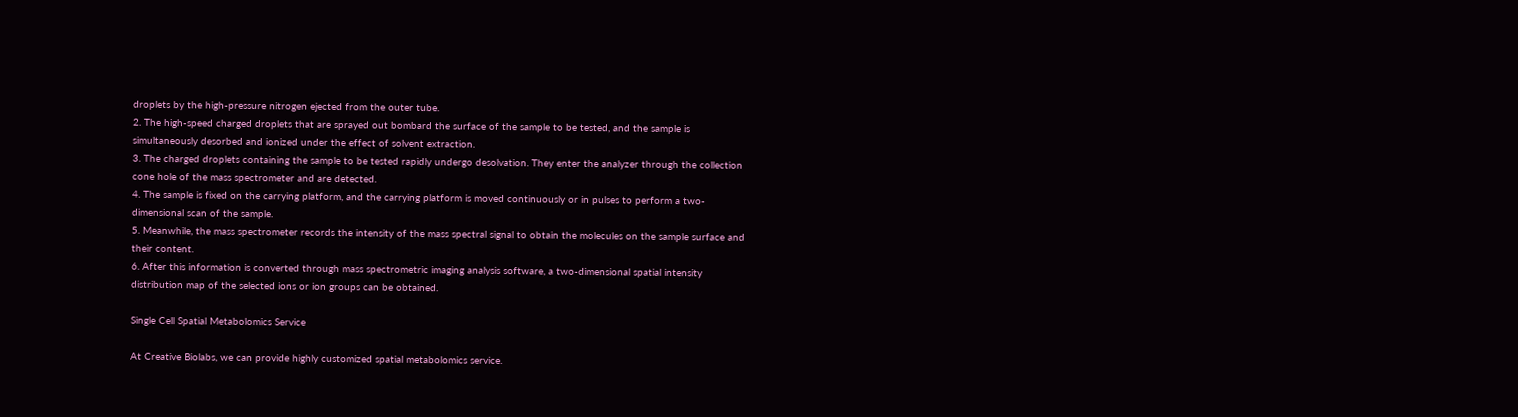droplets by the high-pressure nitrogen ejected from the outer tube.
2. The high-speed charged droplets that are sprayed out bombard the surface of the sample to be tested, and the sample is simultaneously desorbed and ionized under the effect of solvent extraction.
3. The charged droplets containing the sample to be tested rapidly undergo desolvation. They enter the analyzer through the collection cone hole of the mass spectrometer and are detected.
4. The sample is fixed on the carrying platform, and the carrying platform is moved continuously or in pulses to perform a two-dimensional scan of the sample.
5. Meanwhile, the mass spectrometer records the intensity of the mass spectral signal to obtain the molecules on the sample surface and their content.
6. After this information is converted through mass spectrometric imaging analysis software, a two-dimensional spatial intensity distribution map of the selected ions or ion groups can be obtained.

Single Cell Spatial Metabolomics Service

At Creative Biolabs, we can provide highly customized spatial metabolomics service.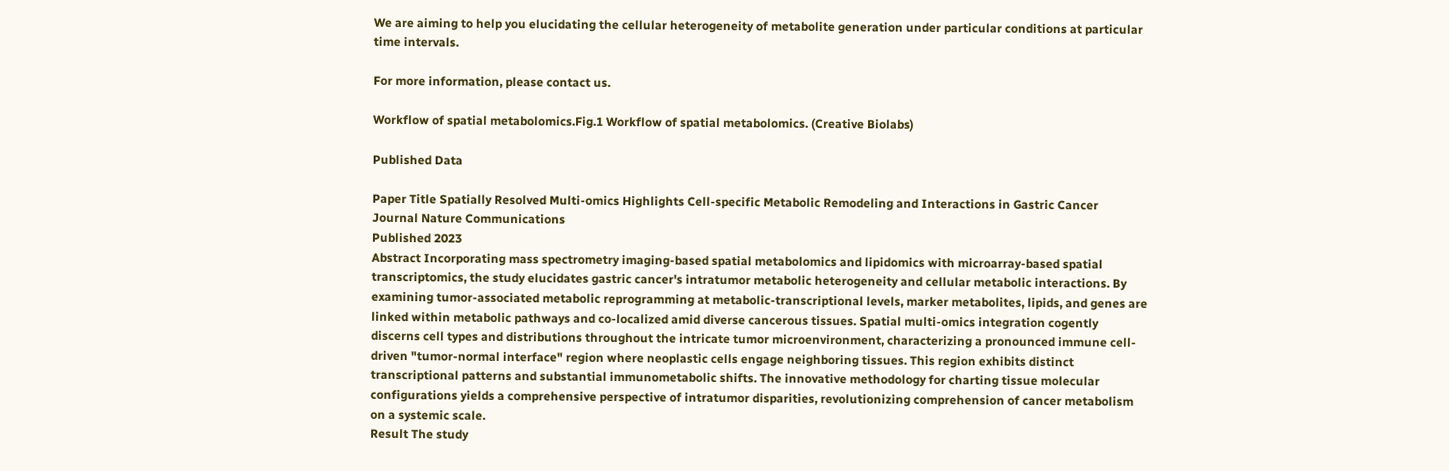We are aiming to help you elucidating the cellular heterogeneity of metabolite generation under particular conditions at particular time intervals.

For more information, please contact us.

Workflow of spatial metabolomics.Fig.1 Workflow of spatial metabolomics. (Creative Biolabs)

Published Data

Paper Title Spatially Resolved Multi-omics Highlights Cell-specific Metabolic Remodeling and Interactions in Gastric Cancer
Journal Nature Communications
Published 2023
Abstract Incorporating mass spectrometry imaging-based spatial metabolomics and lipidomics with microarray-based spatial transcriptomics, the study elucidates gastric cancer's intratumor metabolic heterogeneity and cellular metabolic interactions. By examining tumor-associated metabolic reprogramming at metabolic-transcriptional levels, marker metabolites, lipids, and genes are linked within metabolic pathways and co-localized amid diverse cancerous tissues. Spatial multi-omics integration cogently discerns cell types and distributions throughout the intricate tumor microenvironment, characterizing a pronounced immune cell-driven "tumor-normal interface" region where neoplastic cells engage neighboring tissues. This region exhibits distinct transcriptional patterns and substantial immunometabolic shifts. The innovative methodology for charting tissue molecular configurations yields a comprehensive perspective of intratumor disparities, revolutionizing comprehension of cancer metabolism on a systemic scale.
Result The study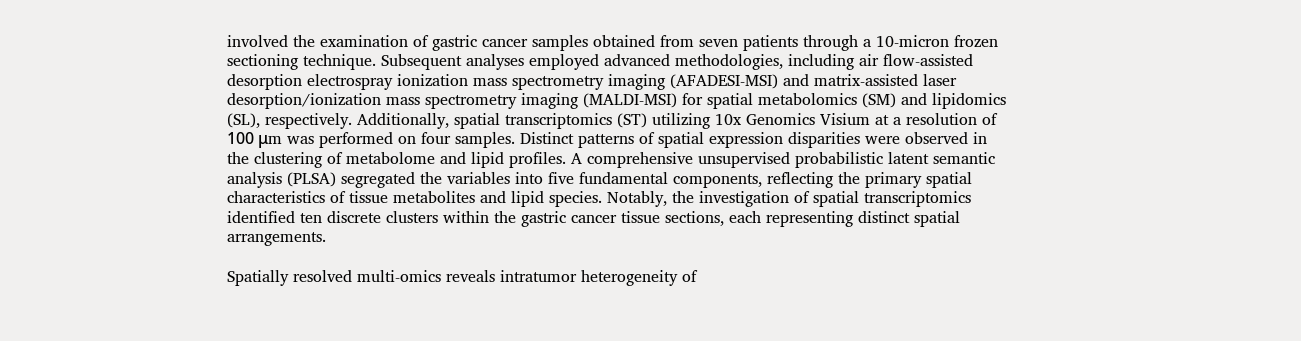involved the examination of gastric cancer samples obtained from seven patients through a 10-micron frozen sectioning technique. Subsequent analyses employed advanced methodologies, including air flow-assisted desorption electrospray ionization mass spectrometry imaging (AFADESI-MSI) and matrix-assisted laser desorption/ionization mass spectrometry imaging (MALDI-MSI) for spatial metabolomics (SM) and lipidomics (SL), respectively. Additionally, spatial transcriptomics (ST) utilizing 10x Genomics Visium at a resolution of 100 μm was performed on four samples. Distinct patterns of spatial expression disparities were observed in the clustering of metabolome and lipid profiles. A comprehensive unsupervised probabilistic latent semantic analysis (PLSA) segregated the variables into five fundamental components, reflecting the primary spatial characteristics of tissue metabolites and lipid species. Notably, the investigation of spatial transcriptomics identified ten discrete clusters within the gastric cancer tissue sections, each representing distinct spatial arrangements.

Spatially resolved multi-omics reveals intratumor heterogeneity of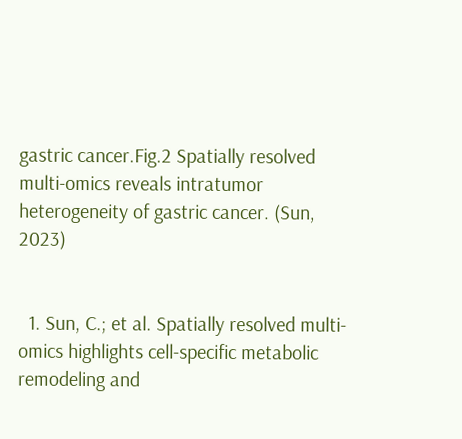gastric cancer.Fig.2 Spatially resolved multi-omics reveals intratumor heterogeneity of gastric cancer. (Sun, 2023)


  1. Sun, C.; et al. Spatially resolved multi-omics highlights cell-specific metabolic remodeling and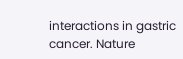interactions in gastric cancer. Nature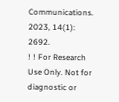Communications. 2023, 14(1): 2692.
! ! For Research Use Only. Not for diagnostic or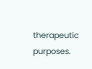therapeutic purposes.